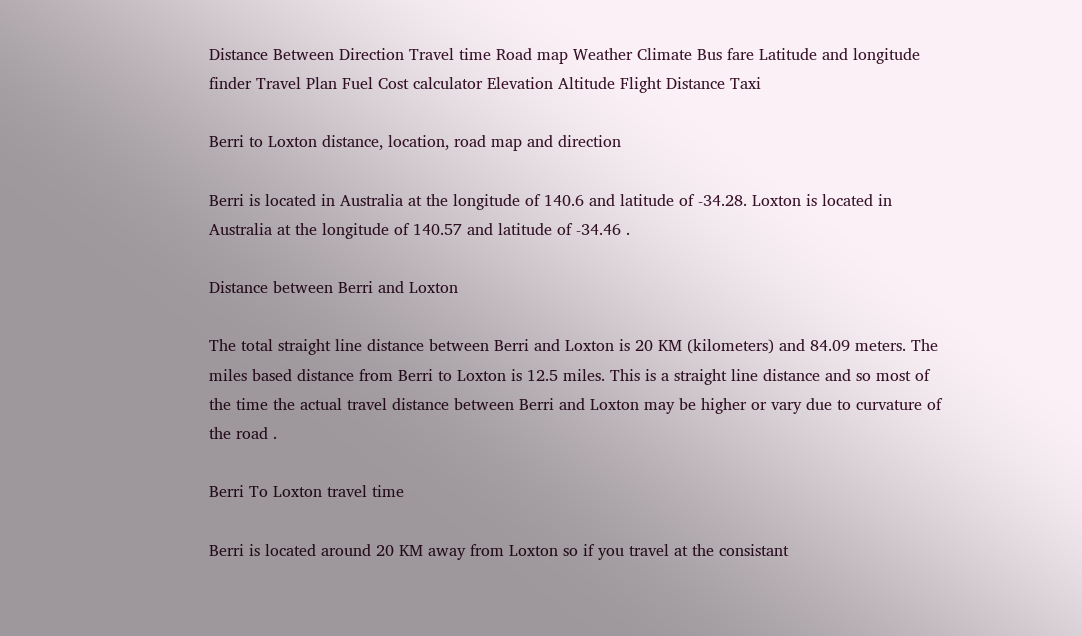Distance Between Direction Travel time Road map Weather Climate Bus fare Latitude and longitude finder Travel Plan Fuel Cost calculator Elevation Altitude Flight Distance Taxi

Berri to Loxton distance, location, road map and direction

Berri is located in Australia at the longitude of 140.6 and latitude of -34.28. Loxton is located in Australia at the longitude of 140.57 and latitude of -34.46 .

Distance between Berri and Loxton

The total straight line distance between Berri and Loxton is 20 KM (kilometers) and 84.09 meters. The miles based distance from Berri to Loxton is 12.5 miles. This is a straight line distance and so most of the time the actual travel distance between Berri and Loxton may be higher or vary due to curvature of the road .

Berri To Loxton travel time

Berri is located around 20 KM away from Loxton so if you travel at the consistant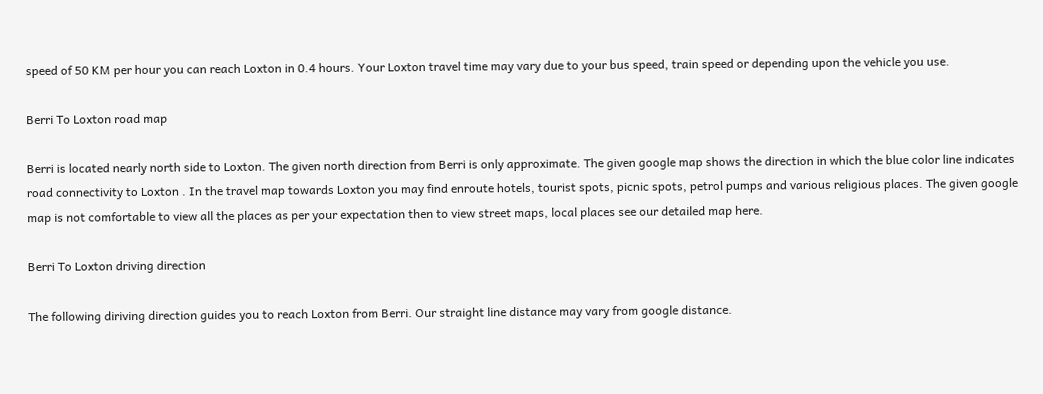speed of 50 KM per hour you can reach Loxton in 0.4 hours. Your Loxton travel time may vary due to your bus speed, train speed or depending upon the vehicle you use.

Berri To Loxton road map

Berri is located nearly north side to Loxton. The given north direction from Berri is only approximate. The given google map shows the direction in which the blue color line indicates road connectivity to Loxton . In the travel map towards Loxton you may find enroute hotels, tourist spots, picnic spots, petrol pumps and various religious places. The given google map is not comfortable to view all the places as per your expectation then to view street maps, local places see our detailed map here.

Berri To Loxton driving direction

The following diriving direction guides you to reach Loxton from Berri. Our straight line distance may vary from google distance.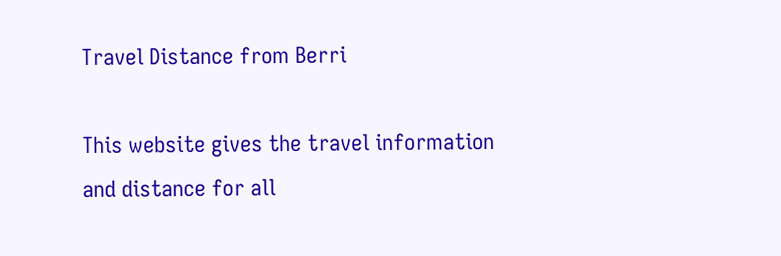Travel Distance from Berri

This website gives the travel information and distance for all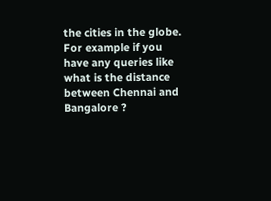the cities in the globe. For example if you have any queries like what is the distance between Chennai and Bangalore ?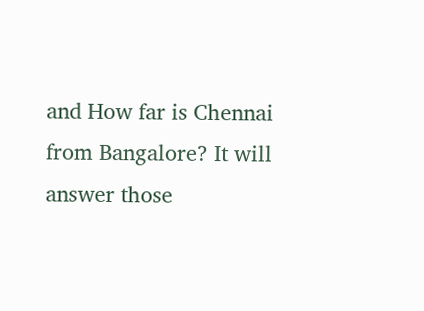and How far is Chennai from Bangalore? It will answer those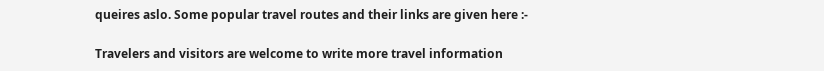queires aslo. Some popular travel routes and their links are given here :-

Travelers and visitors are welcome to write more travel information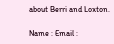about Berri and Loxton.

Name : Email :